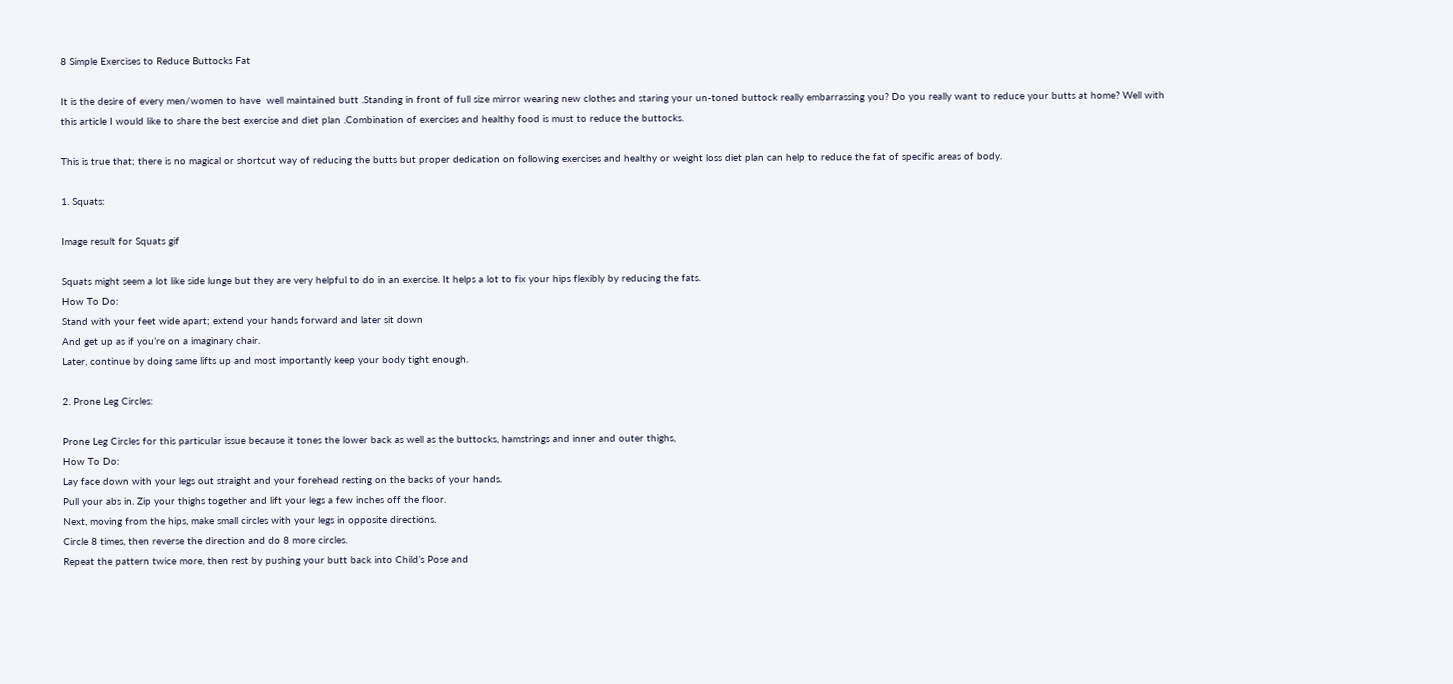8 Simple Exercises to Reduce Buttocks Fat

It is the desire of every men/women to have  well maintained butt .Standing in front of full size mirror wearing new clothes and staring your un-toned buttock really embarrassing you? Do you really want to reduce your butts at home? Well with this article I would like to share the best exercise and diet plan .Combination of exercises and healthy food is must to reduce the buttocks.

This is true that; there is no magical or shortcut way of reducing the butts but proper dedication on following exercises and healthy or weight loss diet plan can help to reduce the fat of specific areas of body.

1. Squats:

Image result for Squats gif

Squats might seem a lot like side lunge but they are very helpful to do in an exercise. It helps a lot to fix your hips flexibly by reducing the fats.
How To Do:
Stand with your feet wide apart; extend your hands forward and later sit down
And get up as if you’re on a imaginary chair.
Later, continue by doing same lifts up and most importantly keep your body tight enough.

2. Prone Leg Circles:

Prone Leg Circles for this particular issue because it tones the lower back as well as the buttocks, hamstrings and inner and outer thighs,
How To Do:
Lay face down with your legs out straight and your forehead resting on the backs of your hands.
Pull your abs in. Zip your thighs together and lift your legs a few inches off the floor.
Next, moving from the hips, make small circles with your legs in opposite directions.
Circle 8 times, then reverse the direction and do 8 more circles.
Repeat the pattern twice more, then rest by pushing your butt back into Child’s Pose and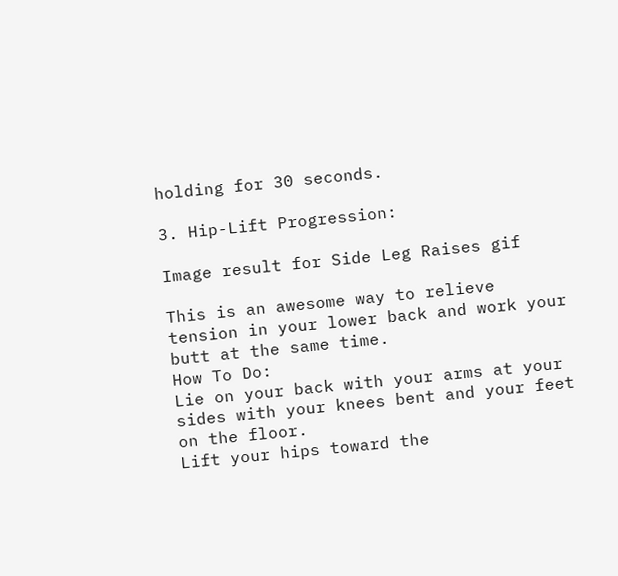holding for 30 seconds.

3. Hip-Lift Progression:

Image result for Side Leg Raises gif

This is an awesome way to relieve tension in your lower back and work your butt at the same time.
How To Do:
Lie on your back with your arms at your sides with your knees bent and your feet on the floor.
Lift your hips toward the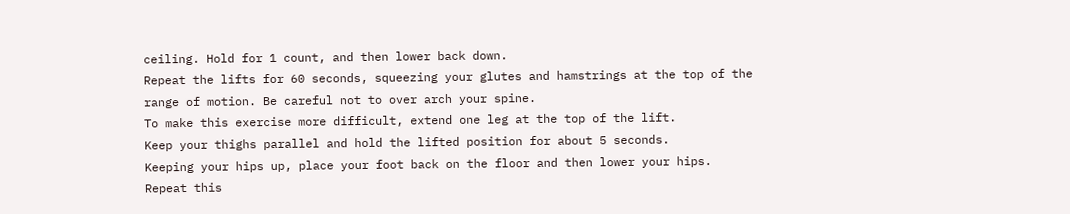ceiling. Hold for 1 count, and then lower back down.
Repeat the lifts for 60 seconds, squeezing your glutes and hamstrings at the top of the range of motion. Be careful not to over arch your spine.
To make this exercise more difficult, extend one leg at the top of the lift.
Keep your thighs parallel and hold the lifted position for about 5 seconds.
Keeping your hips up, place your foot back on the floor and then lower your hips.
Repeat this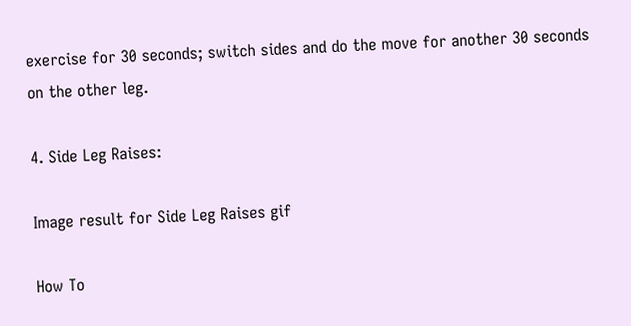exercise for 30 seconds; switch sides and do the move for another 30 seconds on the other leg.

4. Side Leg Raises:

Image result for Side Leg Raises gif

How To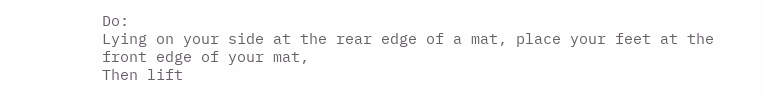Do:
Lying on your side at the rear edge of a mat, place your feet at the front edge of your mat,
Then lift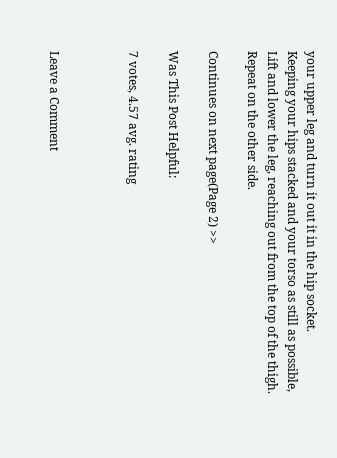your upper leg and turn it out it in the hip socket.
Keeping your hips stacked and your torso as still as possible,
Lift and lower the leg, reaching out from the top of the thigh. Repeat on the other side.

Continues on next page(Page 2) >>

Was This Post Helpful:

7 votes, 4.57 avg. rating



Leave a Comment